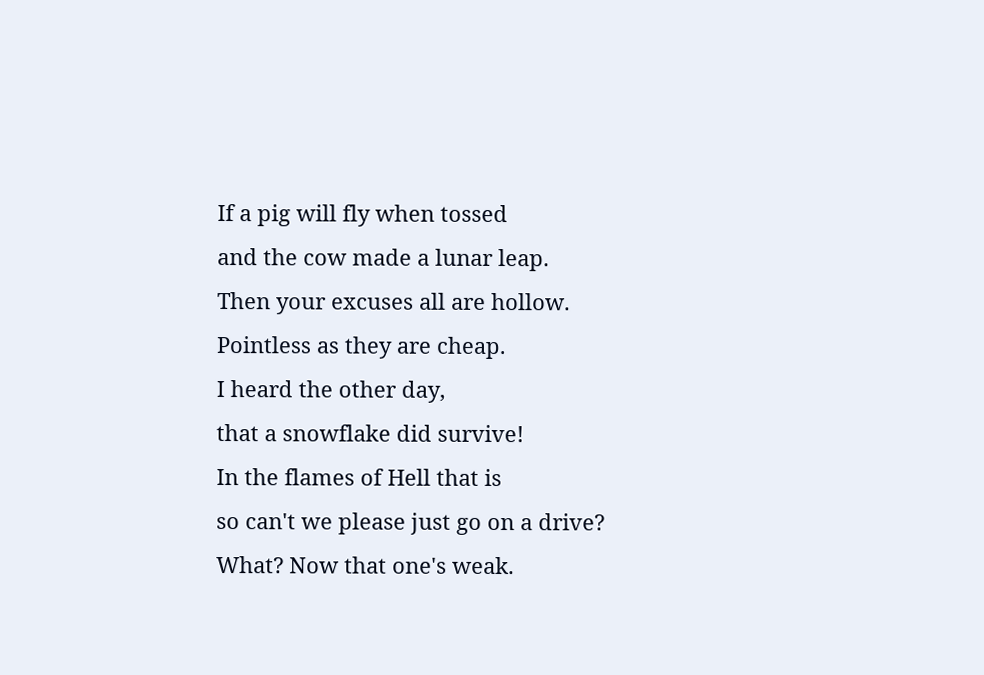If a pig will fly when tossed
and the cow made a lunar leap.
Then your excuses all are hollow.
Pointless as they are cheap.
I heard the other day,
that a snowflake did survive!
In the flames of Hell that is
so can't we please just go on a drive?
What? Now that one's weak.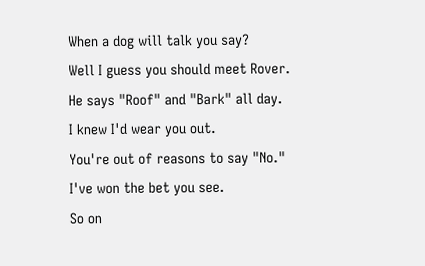When a dog will talk you say?
Well I guess you should meet Rover.
He says "Roof" and "Bark" all day.
I knew I'd wear you out.
You're out of reasons to say "No."
I've won the bet you see.
So on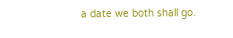a date we both shall go.